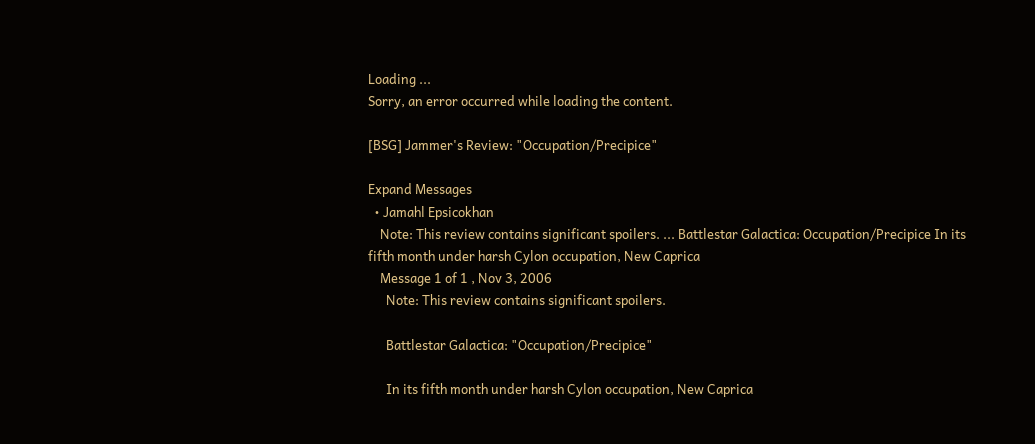Loading ...
Sorry, an error occurred while loading the content.

[BSG] Jammer's Review: "Occupation/Precipice"

Expand Messages
  • Jamahl Epsicokhan
    Note: This review contains significant spoilers. ... Battlestar Galactica: Occupation/Precipice In its fifth month under harsh Cylon occupation, New Caprica
    Message 1 of 1 , Nov 3, 2006
      Note: This review contains significant spoilers.

      Battlestar Galactica: "Occupation/Precipice"

      In its fifth month under harsh Cylon occupation, New Caprica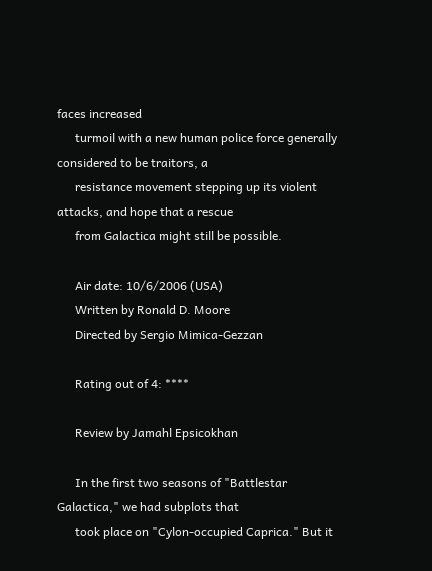faces increased
      turmoil with a new human police force generally considered to be traitors, a
      resistance movement stepping up its violent attacks, and hope that a rescue
      from Galactica might still be possible.

      Air date: 10/6/2006 (USA)
      Written by Ronald D. Moore
      Directed by Sergio Mimica-Gezzan

      Rating out of 4: ****

      Review by Jamahl Epsicokhan

      In the first two seasons of "Battlestar Galactica," we had subplots that
      took place on "Cylon-occupied Caprica." But it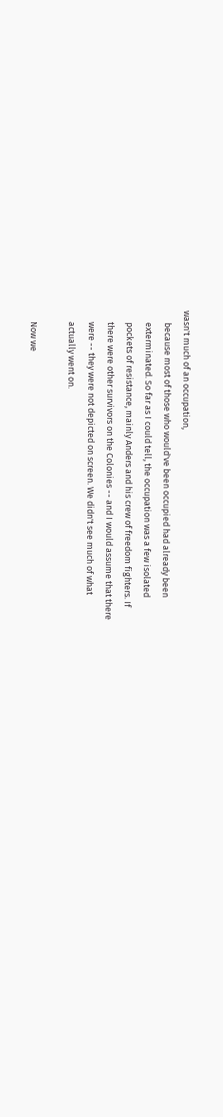wasn't much of an occupation,
      because most of those who would've been occupied had already been
      exterminated. So far as I could tell, the occupation was a few isolated
      pockets of resistance, mainly Anders and his crew of freedom fighters. If
      there were other survivors on the Colonies -- and I would assume that there
      were -- they were not depicted on screen. We didn't see much of what
      actually went on.

      Now we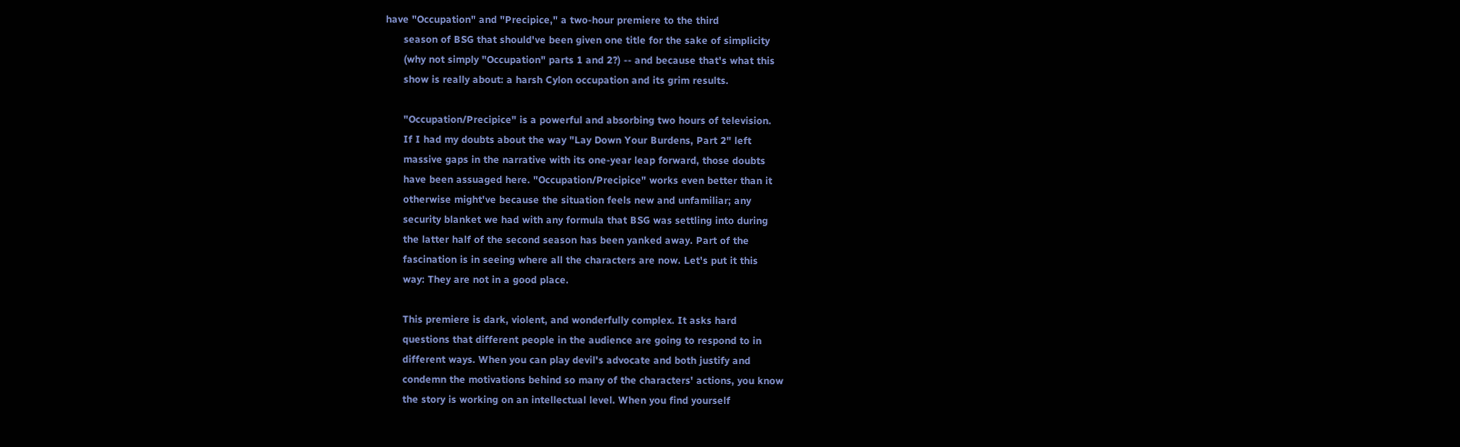have "Occupation" and "Precipice," a two-hour premiere to the third
      season of BSG that should've been given one title for the sake of simplicity
      (why not simply "Occupation" parts 1 and 2?) -- and because that's what this
      show is really about: a harsh Cylon occupation and its grim results.

      "Occupation/Precipice" is a powerful and absorbing two hours of television.
      If I had my doubts about the way "Lay Down Your Burdens, Part 2" left
      massive gaps in the narrative with its one-year leap forward, those doubts
      have been assuaged here. "Occupation/Precipice" works even better than it
      otherwise might've because the situation feels new and unfamiliar; any
      security blanket we had with any formula that BSG was settling into during
      the latter half of the second season has been yanked away. Part of the
      fascination is in seeing where all the characters are now. Let's put it this
      way: They are not in a good place.

      This premiere is dark, violent, and wonderfully complex. It asks hard
      questions that different people in the audience are going to respond to in
      different ways. When you can play devil's advocate and both justify and
      condemn the motivations behind so many of the characters' actions, you know
      the story is working on an intellectual level. When you find yourself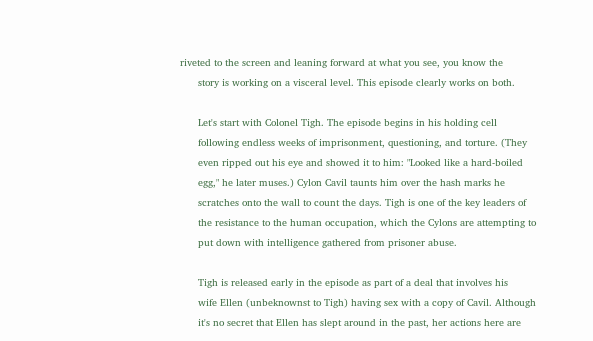riveted to the screen and leaning forward at what you see, you know the
      story is working on a visceral level. This episode clearly works on both.

      Let's start with Colonel Tigh. The episode begins in his holding cell
      following endless weeks of imprisonment, questioning, and torture. (They
      even ripped out his eye and showed it to him: "Looked like a hard-boiled
      egg," he later muses.) Cylon Cavil taunts him over the hash marks he
      scratches onto the wall to count the days. Tigh is one of the key leaders of
      the resistance to the human occupation, which the Cylons are attempting to
      put down with intelligence gathered from prisoner abuse.

      Tigh is released early in the episode as part of a deal that involves his
      wife Ellen (unbeknownst to Tigh) having sex with a copy of Cavil. Although
      it's no secret that Ellen has slept around in the past, her actions here are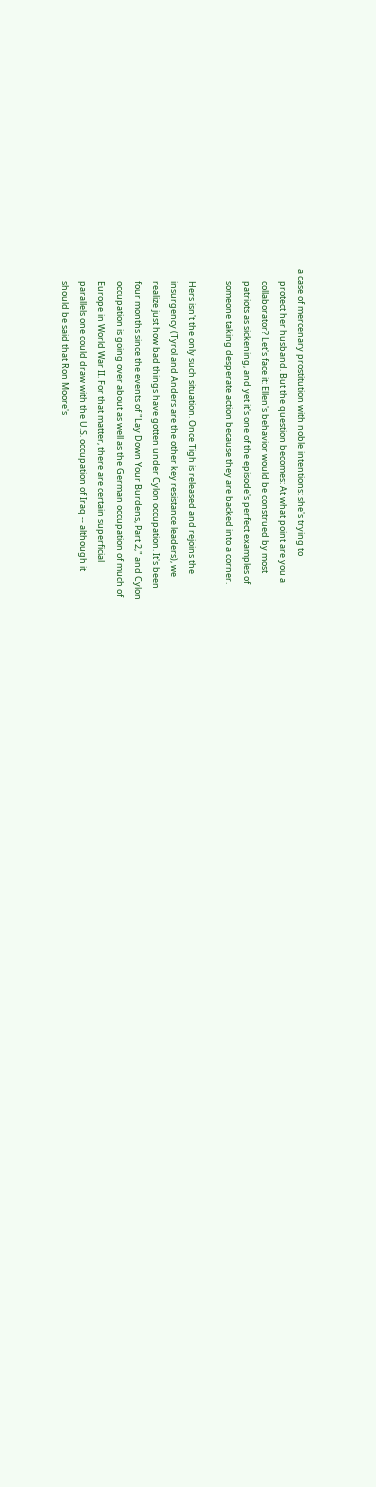a case of mercenary prostitution with noble intentions: she's trying to
      protect her husband. But the question becomes: At what point are you a
      collaborator? Let's face it: Ellen's behavior would be construed by most
      patriots as sickening, and yet it's one of the episode's perfect examples of
      someone taking desperate action because they are backed into a corner.

      Hers isn't the only such situation. Once Tigh is released and rejoins the
      insurgency (Tyrol and Anders are the other key resistance leaders), we
      realize just how bad things have gotten under Cylon occupation. It's been
      four months since the events of "Lay Down Your Burdens, Part 2," and Cylon
      occupation is going over about as well as the German occupation of much of
      Europe in World War II. For that matter, there are certain superficial
      parallels one could draw with the U.S. occupation of Iraq -- although it
      should be said that Ron Moore's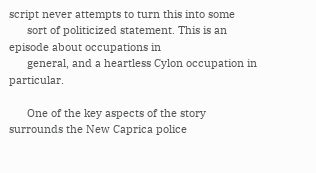script never attempts to turn this into some
      sort of politicized statement. This is an episode about occupations in
      general, and a heartless Cylon occupation in particular.

      One of the key aspects of the story surrounds the New Caprica police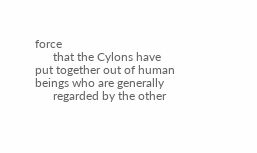force
      that the Cylons have put together out of human beings who are generally
      regarded by the other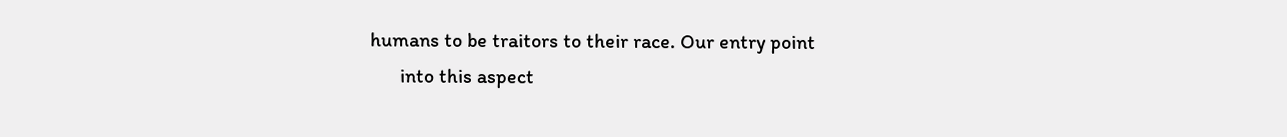humans to be traitors to their race. Our entry point
      into this aspect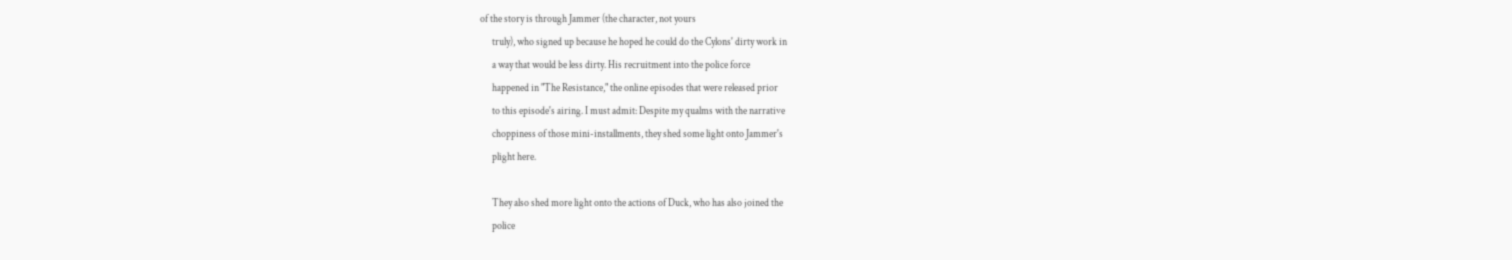of the story is through Jammer (the character, not yours
      truly), who signed up because he hoped he could do the Cylons' dirty work in
      a way that would be less dirty. His recruitment into the police force
      happened in "The Resistance," the online episodes that were released prior
      to this episode's airing. I must admit: Despite my qualms with the narrative
      choppiness of those mini-installments, they shed some light onto Jammer's
      plight here.

      They also shed more light onto the actions of Duck, who has also joined the
      police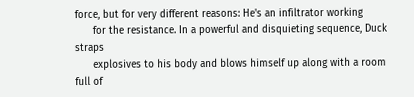force, but for very different reasons: He's an infiltrator working
      for the resistance. In a powerful and disquieting sequence, Duck straps
      explosives to his body and blows himself up along with a room full of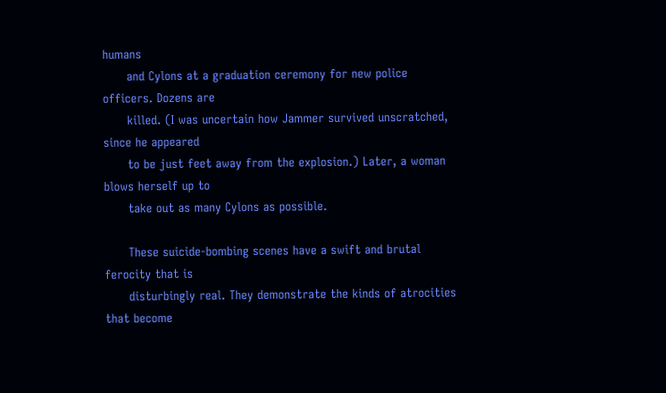humans
      and Cylons at a graduation ceremony for new police officers. Dozens are
      killed. (I was uncertain how Jammer survived unscratched, since he appeared
      to be just feet away from the explosion.) Later, a woman blows herself up to
      take out as many Cylons as possible.

      These suicide-bombing scenes have a swift and brutal ferocity that is
      disturbingly real. They demonstrate the kinds of atrocities that become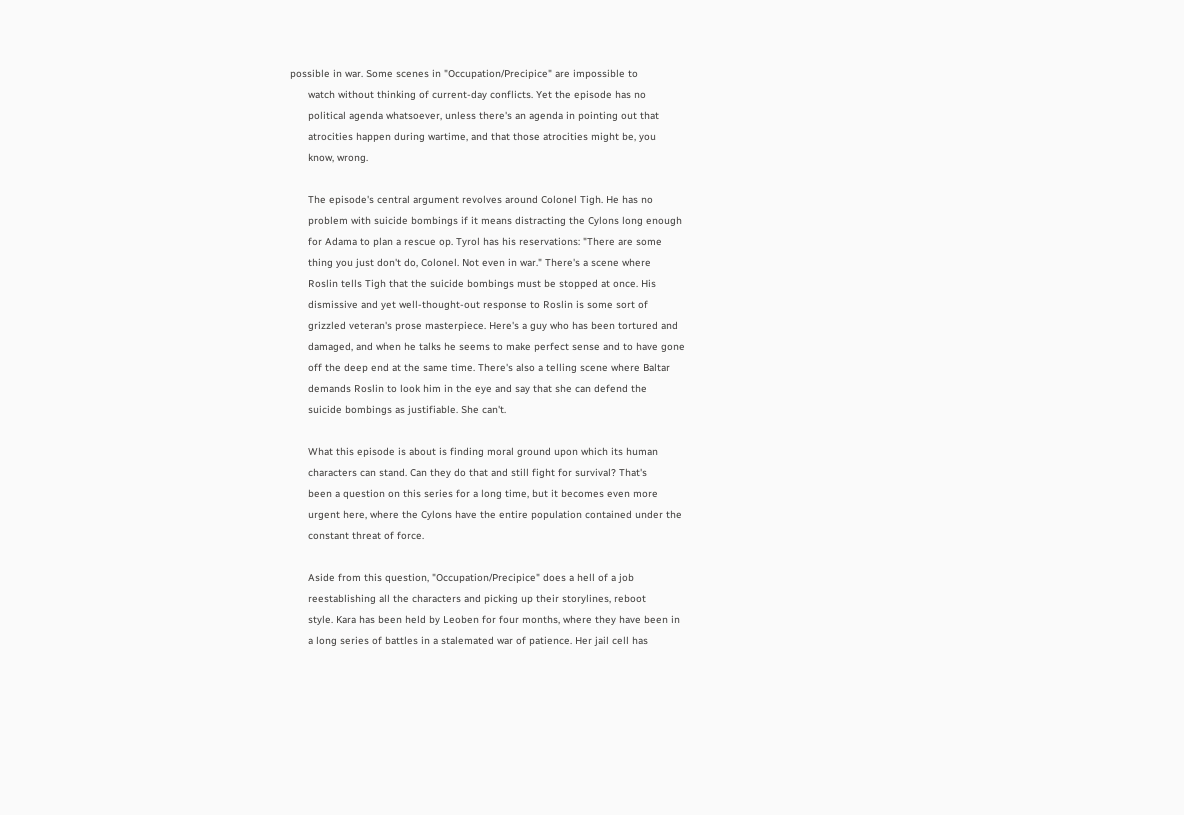possible in war. Some scenes in "Occupation/Precipice" are impossible to
      watch without thinking of current-day conflicts. Yet the episode has no
      political agenda whatsoever, unless there's an agenda in pointing out that
      atrocities happen during wartime, and that those atrocities might be, you
      know, wrong.

      The episode's central argument revolves around Colonel Tigh. He has no
      problem with suicide bombings if it means distracting the Cylons long enough
      for Adama to plan a rescue op. Tyrol has his reservations: "There are some
      thing you just don't do, Colonel. Not even in war." There's a scene where
      Roslin tells Tigh that the suicide bombings must be stopped at once. His
      dismissive and yet well-thought-out response to Roslin is some sort of
      grizzled veteran's prose masterpiece. Here's a guy who has been tortured and
      damaged, and when he talks he seems to make perfect sense and to have gone
      off the deep end at the same time. There's also a telling scene where Baltar
      demands Roslin to look him in the eye and say that she can defend the
      suicide bombings as justifiable. She can't.

      What this episode is about is finding moral ground upon which its human
      characters can stand. Can they do that and still fight for survival? That's
      been a question on this series for a long time, but it becomes even more
      urgent here, where the Cylons have the entire population contained under the
      constant threat of force.

      Aside from this question, "Occupation/Precipice" does a hell of a job
      reestablishing all the characters and picking up their storylines, reboot
      style. Kara has been held by Leoben for four months, where they have been in
      a long series of battles in a stalemated war of patience. Her jail cell has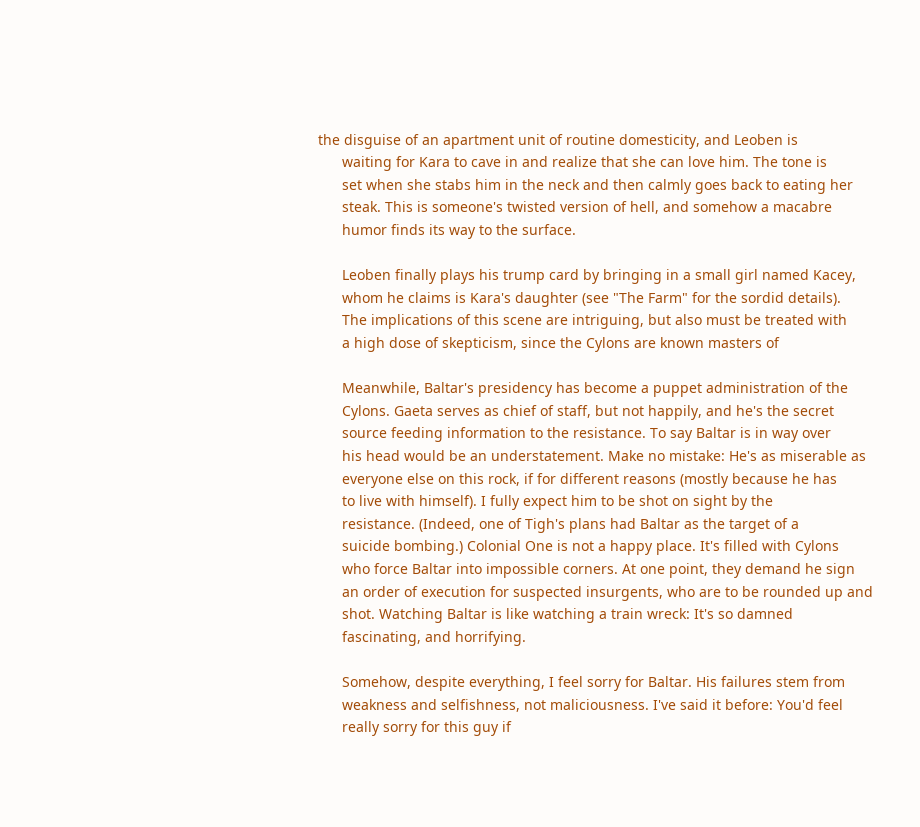the disguise of an apartment unit of routine domesticity, and Leoben is
      waiting for Kara to cave in and realize that she can love him. The tone is
      set when she stabs him in the neck and then calmly goes back to eating her
      steak. This is someone's twisted version of hell, and somehow a macabre
      humor finds its way to the surface.

      Leoben finally plays his trump card by bringing in a small girl named Kacey,
      whom he claims is Kara's daughter (see "The Farm" for the sordid details).
      The implications of this scene are intriguing, but also must be treated with
      a high dose of skepticism, since the Cylons are known masters of

      Meanwhile, Baltar's presidency has become a puppet administration of the
      Cylons. Gaeta serves as chief of staff, but not happily, and he's the secret
      source feeding information to the resistance. To say Baltar is in way over
      his head would be an understatement. Make no mistake: He's as miserable as
      everyone else on this rock, if for different reasons (mostly because he has
      to live with himself). I fully expect him to be shot on sight by the
      resistance. (Indeed, one of Tigh's plans had Baltar as the target of a
      suicide bombing.) Colonial One is not a happy place. It's filled with Cylons
      who force Baltar into impossible corners. At one point, they demand he sign
      an order of execution for suspected insurgents, who are to be rounded up and
      shot. Watching Baltar is like watching a train wreck: It's so damned
      fascinating, and horrifying.

      Somehow, despite everything, I feel sorry for Baltar. His failures stem from
      weakness and selfishness, not maliciousness. I've said it before: You'd feel
      really sorry for this guy if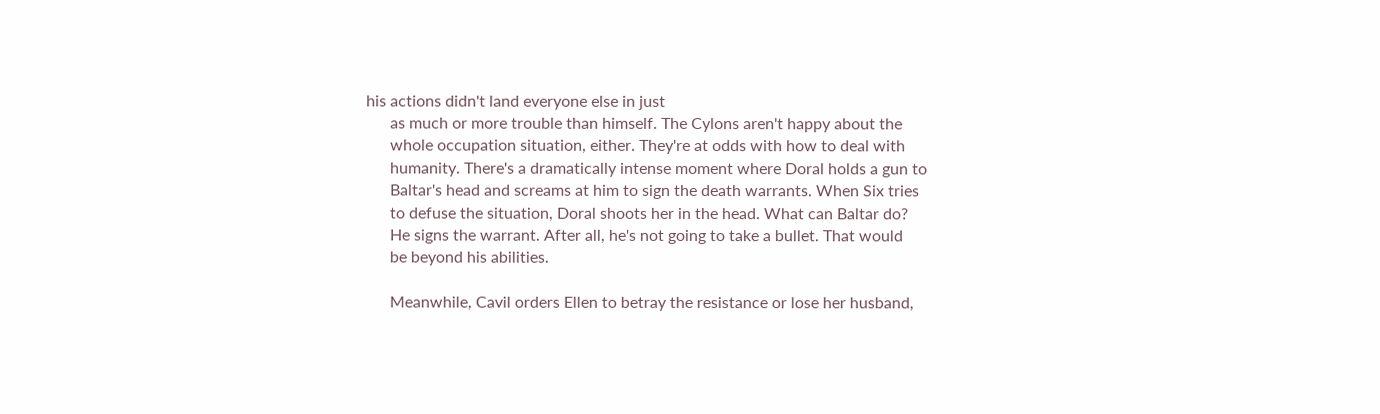his actions didn't land everyone else in just
      as much or more trouble than himself. The Cylons aren't happy about the
      whole occupation situation, either. They're at odds with how to deal with
      humanity. There's a dramatically intense moment where Doral holds a gun to
      Baltar's head and screams at him to sign the death warrants. When Six tries
      to defuse the situation, Doral shoots her in the head. What can Baltar do?
      He signs the warrant. After all, he's not going to take a bullet. That would
      be beyond his abilities.

      Meanwhile, Cavil orders Ellen to betray the resistance or lose her husband,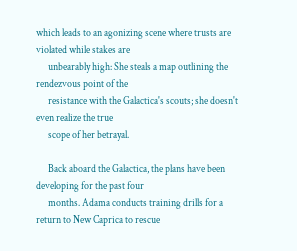which leads to an agonizing scene where trusts are violated while stakes are
      unbearably high: She steals a map outlining the rendezvous point of the
      resistance with the Galactica's scouts; she doesn't even realize the true
      scope of her betrayal.

      Back aboard the Galactica, the plans have been developing for the past four
      months. Adama conducts training drills for a return to New Caprica to rescue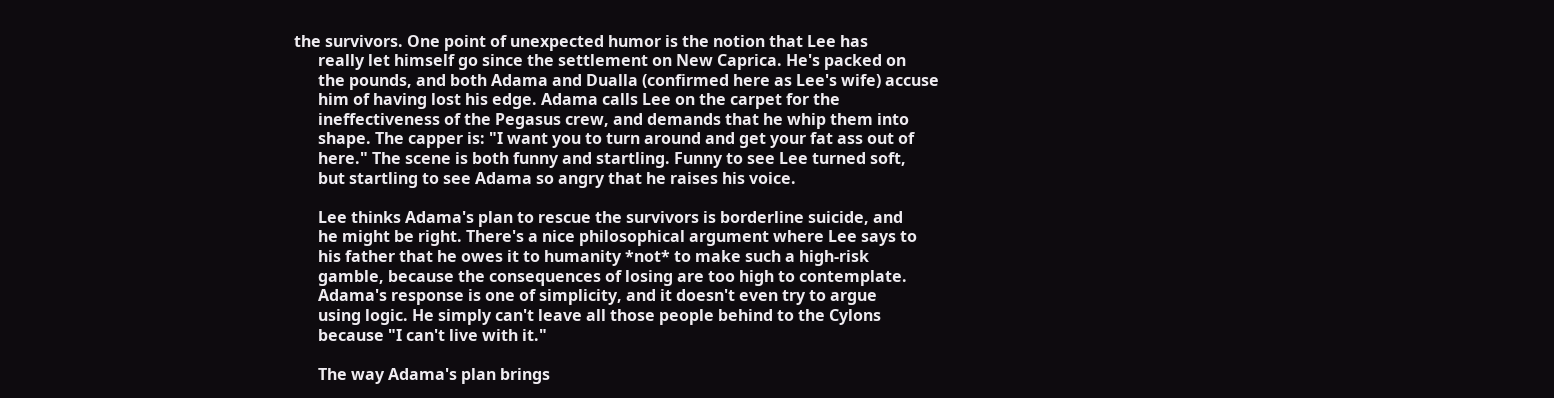the survivors. One point of unexpected humor is the notion that Lee has
      really let himself go since the settlement on New Caprica. He's packed on
      the pounds, and both Adama and Dualla (confirmed here as Lee's wife) accuse
      him of having lost his edge. Adama calls Lee on the carpet for the
      ineffectiveness of the Pegasus crew, and demands that he whip them into
      shape. The capper is: "I want you to turn around and get your fat ass out of
      here." The scene is both funny and startling. Funny to see Lee turned soft,
      but startling to see Adama so angry that he raises his voice.

      Lee thinks Adama's plan to rescue the survivors is borderline suicide, and
      he might be right. There's a nice philosophical argument where Lee says to
      his father that he owes it to humanity *not* to make such a high-risk
      gamble, because the consequences of losing are too high to contemplate.
      Adama's response is one of simplicity, and it doesn't even try to argue
      using logic. He simply can't leave all those people behind to the Cylons
      because "I can't live with it."

      The way Adama's plan brings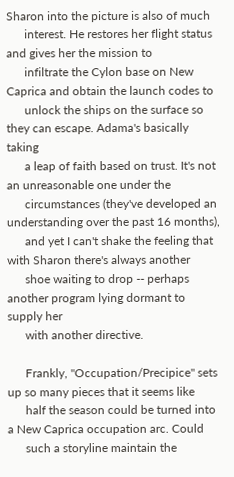Sharon into the picture is also of much
      interest. He restores her flight status and gives her the mission to
      infiltrate the Cylon base on New Caprica and obtain the launch codes to
      unlock the ships on the surface so they can escape. Adama's basically taking
      a leap of faith based on trust. It's not an unreasonable one under the
      circumstances (they've developed an understanding over the past 16 months),
      and yet I can't shake the feeling that with Sharon there's always another
      shoe waiting to drop -- perhaps another program lying dormant to supply her
      with another directive.

      Frankly, "Occupation/Precipice" sets up so many pieces that it seems like
      half the season could be turned into a New Caprica occupation arc. Could
      such a storyline maintain the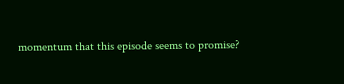momentum that this episode seems to promise?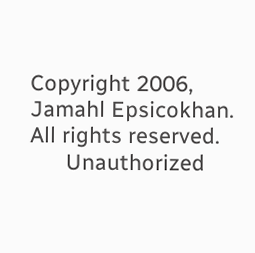Copyright 2006, Jamahl Epsicokhan. All rights reserved.
      Unauthorized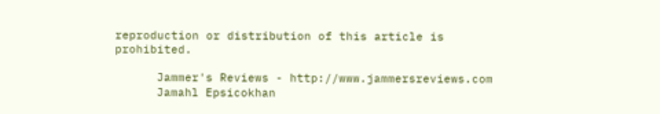reproduction or distribution of this article is prohibited.

      Jammer's Reviews - http://www.jammersreviews.com
      Jamahl Epsicokhan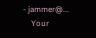- jammer@...
    Your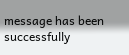message has been successfully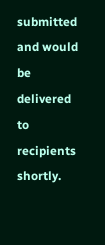submitted and would be delivered to recipients shortly.